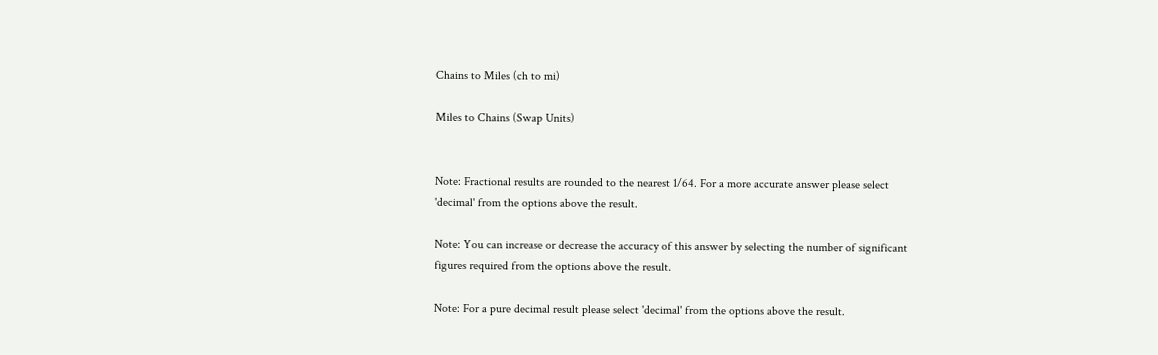Chains to Miles (ch to mi)

Miles to Chains (Swap Units)


Note: Fractional results are rounded to the nearest 1/64. For a more accurate answer please select 'decimal' from the options above the result.

Note: You can increase or decrease the accuracy of this answer by selecting the number of significant figures required from the options above the result.

Note: For a pure decimal result please select 'decimal' from the options above the result.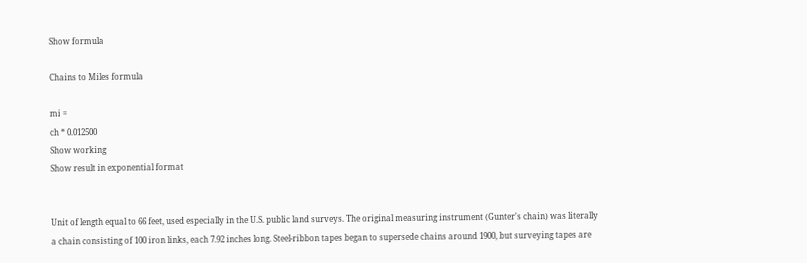Show formula

Chains to Miles formula

mi =
ch * 0.012500
Show working
Show result in exponential format


Unit of length equal to 66 feet, used especially in the U.S. public land surveys. The original measuring instrument (Gunter's chain) was literally a chain consisting of 100 iron links, each 7.92 inches long. Steel-ribbon tapes began to supersede chains around 1900, but surveying tapes are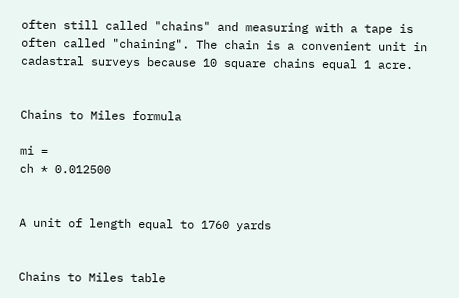often still called "chains" and measuring with a tape is often called "chaining". The chain is a convenient unit in cadastral surveys because 10 square chains equal 1 acre.


Chains to Miles formula

mi =
ch * 0.012500


A unit of length equal to 1760 yards


Chains to Miles table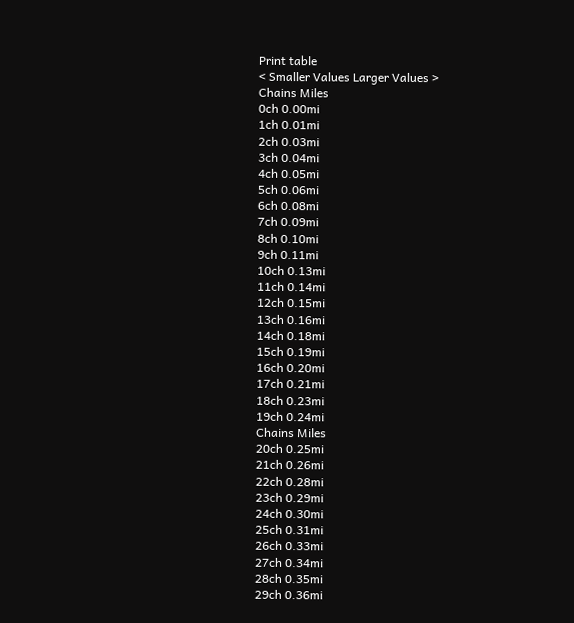Print table
< Smaller Values Larger Values >
Chains Miles
0ch 0.00mi
1ch 0.01mi
2ch 0.03mi
3ch 0.04mi
4ch 0.05mi
5ch 0.06mi
6ch 0.08mi
7ch 0.09mi
8ch 0.10mi
9ch 0.11mi
10ch 0.13mi
11ch 0.14mi
12ch 0.15mi
13ch 0.16mi
14ch 0.18mi
15ch 0.19mi
16ch 0.20mi
17ch 0.21mi
18ch 0.23mi
19ch 0.24mi
Chains Miles
20ch 0.25mi
21ch 0.26mi
22ch 0.28mi
23ch 0.29mi
24ch 0.30mi
25ch 0.31mi
26ch 0.33mi
27ch 0.34mi
28ch 0.35mi
29ch 0.36mi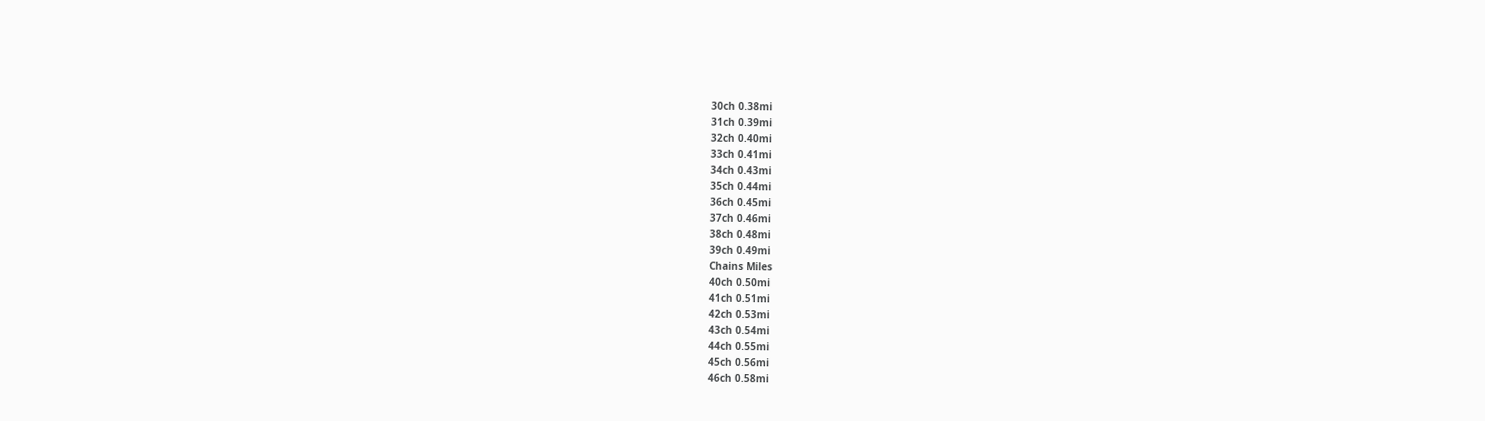30ch 0.38mi
31ch 0.39mi
32ch 0.40mi
33ch 0.41mi
34ch 0.43mi
35ch 0.44mi
36ch 0.45mi
37ch 0.46mi
38ch 0.48mi
39ch 0.49mi
Chains Miles
40ch 0.50mi
41ch 0.51mi
42ch 0.53mi
43ch 0.54mi
44ch 0.55mi
45ch 0.56mi
46ch 0.58mi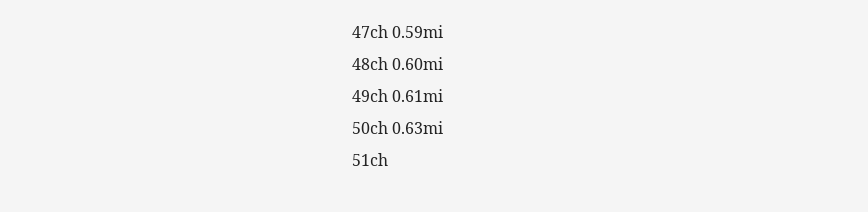47ch 0.59mi
48ch 0.60mi
49ch 0.61mi
50ch 0.63mi
51ch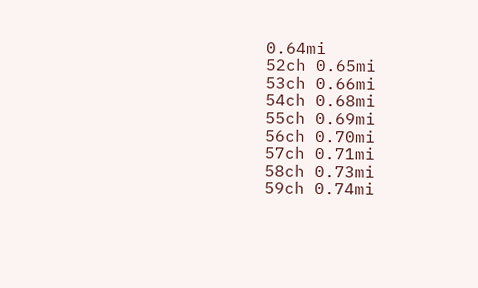0.64mi
52ch 0.65mi
53ch 0.66mi
54ch 0.68mi
55ch 0.69mi
56ch 0.70mi
57ch 0.71mi
58ch 0.73mi
59ch 0.74mi